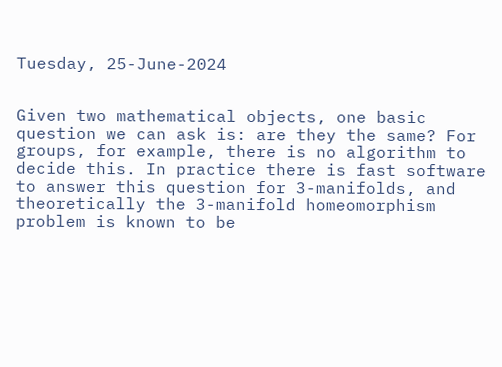Tuesday, 25-June-2024


Given two mathematical objects, one basic question we can ask is: are they the same? For groups, for example, there is no algorithm to decide this. In practice there is fast software to answer this question for 3-manifolds, and theoretically the 3-manifold homeomorphism problem is known to be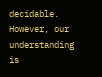decidable. However, our understanding is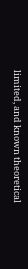limited, and known theoretical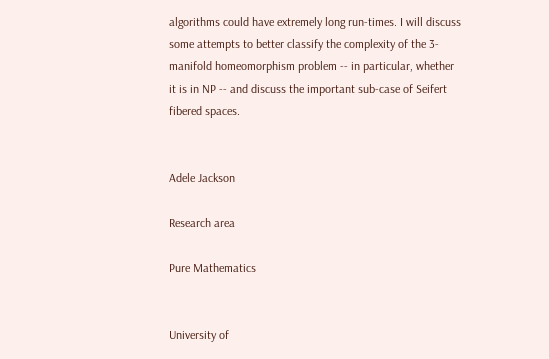algorithms could have extremely long run-times. I will discuss some attempts to better classify the complexity of the 3-manifold homeomorphism problem -- in particular, whether it is in NP -- and discuss the important sub-case of Seifert fibered spaces.


Adele Jackson

Research area

Pure Mathematics


University of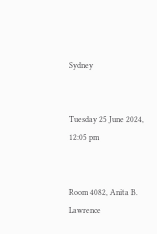Sydney


Tuesday 25 June 2024, 12:05 pm


Room 4082, Anita B. Lawrence